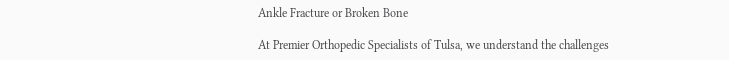Ankle Fracture or Broken Bone

At Premier Orthopedic Specialists of Tulsa, we understand the challenges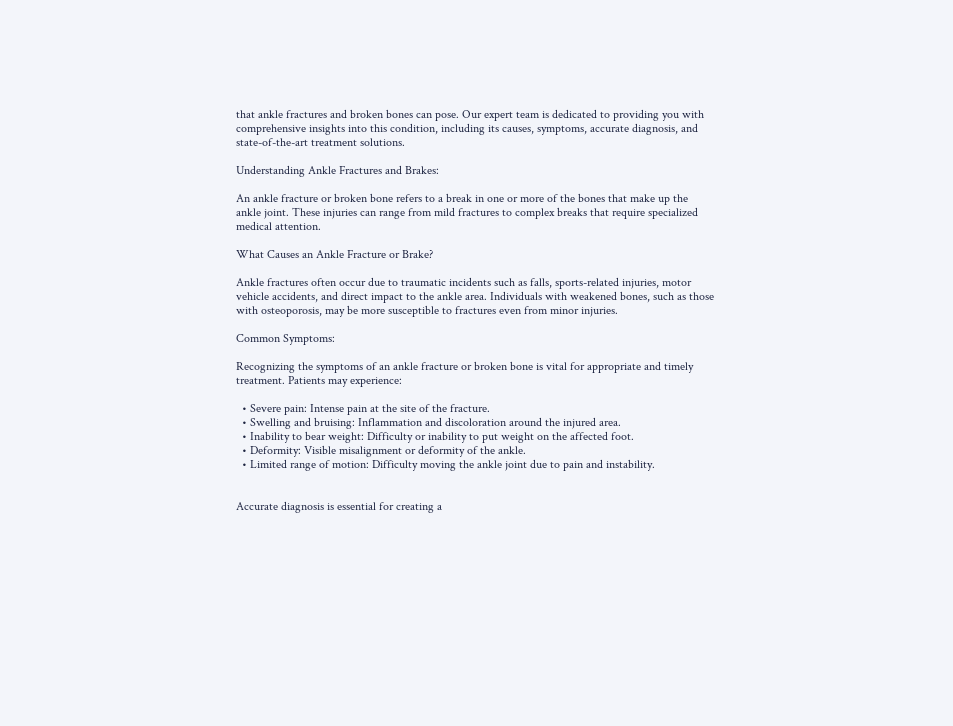that ankle fractures and broken bones can pose. Our expert team is dedicated to providing you with comprehensive insights into this condition, including its causes, symptoms, accurate diagnosis, and state-of-the-art treatment solutions.

Understanding Ankle Fractures and Brakes:

An ankle fracture or broken bone refers to a break in one or more of the bones that make up the ankle joint. These injuries can range from mild fractures to complex breaks that require specialized medical attention.

What Causes an Ankle Fracture or Brake?

Ankle fractures often occur due to traumatic incidents such as falls, sports-related injuries, motor vehicle accidents, and direct impact to the ankle area. Individuals with weakened bones, such as those with osteoporosis, may be more susceptible to fractures even from minor injuries.

Common Symptoms:

Recognizing the symptoms of an ankle fracture or broken bone is vital for appropriate and timely treatment. Patients may experience:

  • Severe pain: Intense pain at the site of the fracture.
  • Swelling and bruising: Inflammation and discoloration around the injured area.
  • Inability to bear weight: Difficulty or inability to put weight on the affected foot.
  • Deformity: Visible misalignment or deformity of the ankle.
  • Limited range of motion: Difficulty moving the ankle joint due to pain and instability.


Accurate diagnosis is essential for creating a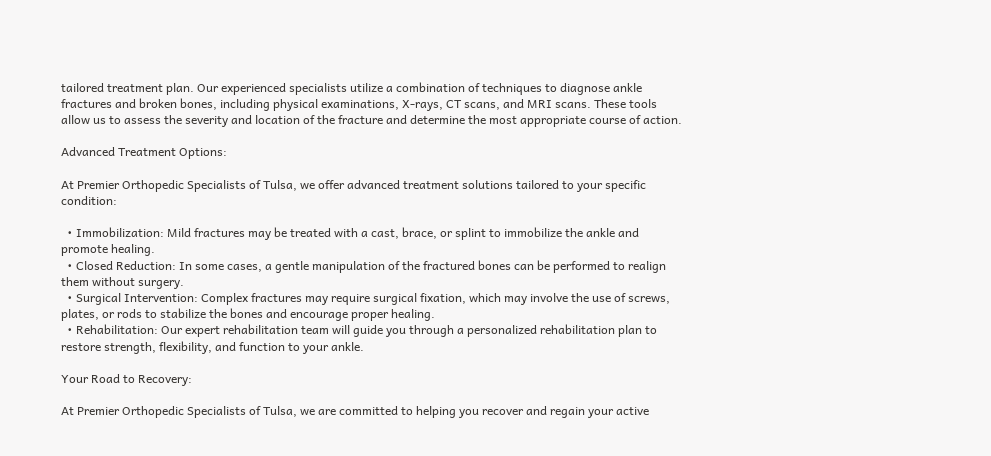tailored treatment plan. Our experienced specialists utilize a combination of techniques to diagnose ankle fractures and broken bones, including physical examinations, X-rays, CT scans, and MRI scans. These tools allow us to assess the severity and location of the fracture and determine the most appropriate course of action.

Advanced Treatment Options:

At Premier Orthopedic Specialists of Tulsa, we offer advanced treatment solutions tailored to your specific condition:

  • Immobilization: Mild fractures may be treated with a cast, brace, or splint to immobilize the ankle and promote healing.
  • Closed Reduction: In some cases, a gentle manipulation of the fractured bones can be performed to realign them without surgery.
  • Surgical Intervention: Complex fractures may require surgical fixation, which may involve the use of screws, plates, or rods to stabilize the bones and encourage proper healing.
  • Rehabilitation: Our expert rehabilitation team will guide you through a personalized rehabilitation plan to restore strength, flexibility, and function to your ankle.

Your Road to Recovery:

At Premier Orthopedic Specialists of Tulsa, we are committed to helping you recover and regain your active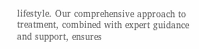lifestyle. Our comprehensive approach to treatment, combined with expert guidance and support, ensures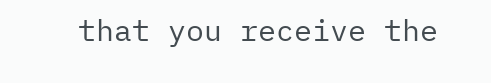that you receive the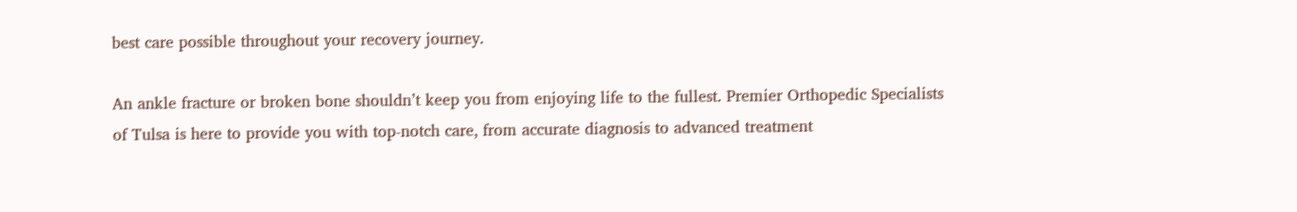best care possible throughout your recovery journey.

An ankle fracture or broken bone shouldn’t keep you from enjoying life to the fullest. Premier Orthopedic Specialists of Tulsa is here to provide you with top-notch care, from accurate diagnosis to advanced treatment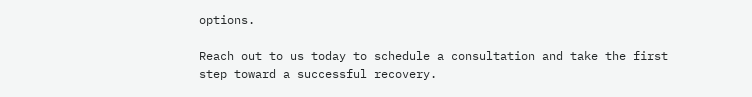options.

Reach out to us today to schedule a consultation and take the first step toward a successful recovery.